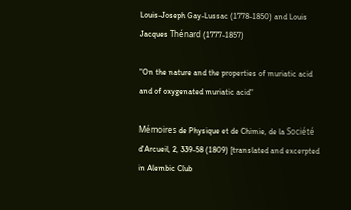Louis-Joseph Gay-Lussac (1778-1850) and Louis Jacques Thénard (1777-1857)

"On the nature and the properties of muriatic acid and of oxygenated muriatic acid"

Mémoires de Physique et de Chimie, de la Société d'Arcueil, 2, 339-58 (1809) [translated and excerpted in Alembic Club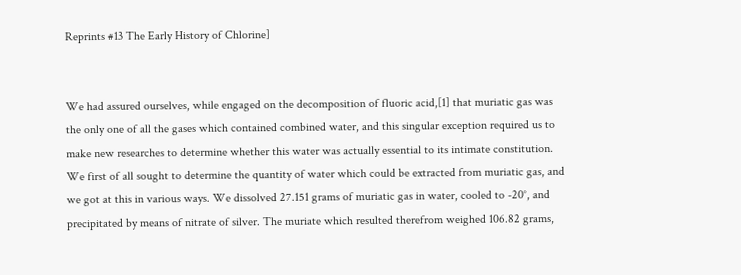Reprints #13 The Early History of Chlorine]


We had assured ourselves, while engaged on the decomposition of fluoric acid,[1] that muriatic gas was the only one of all the gases which contained combined water, and this singular exception required us to make new researches to determine whether this water was actually essential to its intimate constitution. We first of all sought to determine the quantity of water which could be extracted from muriatic gas, and we got at this in various ways. We dissolved 27.151 grams of muriatic gas in water, cooled to -20°, and precipitated by means of nitrate of silver. The muriate which resulted therefrom weighed 106.82 grams,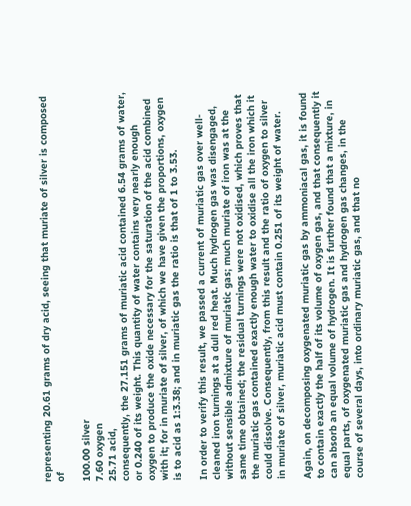representing 20.61 grams of dry acid, seeing that muriate of silver is composed of

100.00 silver
7.60 oxygen
25.71 acid,
consequently, the 27.151 grams of muriatic acid contained 6.54 grams of water, or 0.240 of its weight. This quantity of water contains very nearly enough oxygen to produce the oxide necessary for the saturation of the acid combined with it; for in muriate of silver, of which we have given the proportions, oxygen is to acid as 1:3.38; and in muriatic gas the ratio is that of 1 to 3.53.

In order to verify this result, we passed a current of muriatic gas over well-cleaned iron turnings at a dull red heat. Much hydrogen gas was disengaged, without sensible admixture of muriatic gas; much muriate of iron was at the same time obtained; the residual turnings were not oxidised, which proves that the muriatic gas contained exactly enough water to oxidise all the iron which it could dissolve. Consequently, from this result and the ratio of oxygen to silver in muriate of silver, muriatic acid must contain 0.251 of its weight of water.

Again, on decomposing oxygenated muriatic gas by ammoniacal gas, it is found to contain exactly the half of its volume of oxygen gas, and that consequently it can absorb an equal volume of hydrogen. It is further found that a mixture, in equal parts, of oxygenated muriatic gas and hydrogen gas changes, in the course of several days, into ordinary muriatic gas, and that no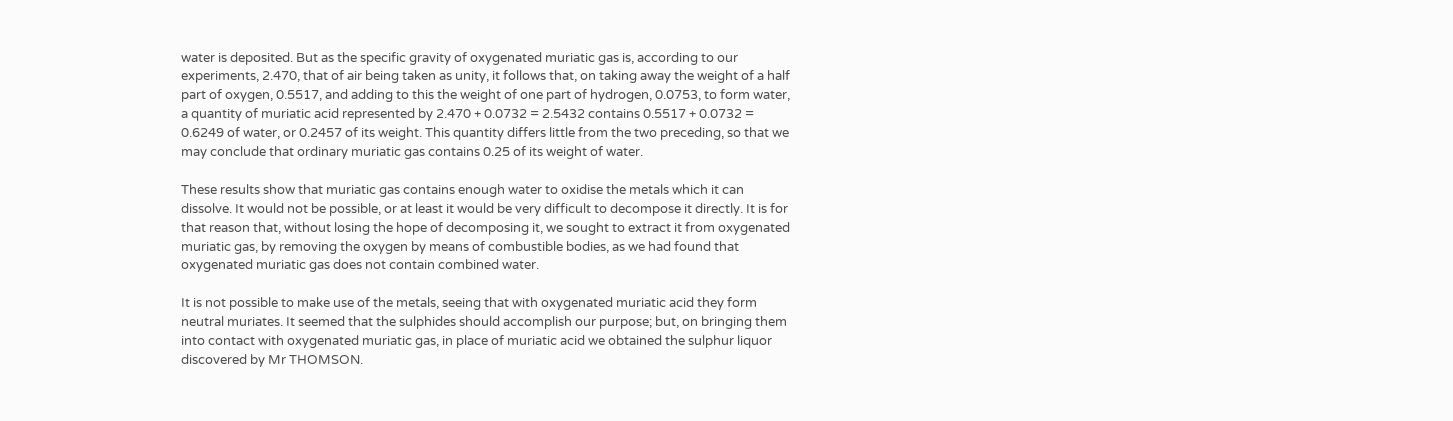water is deposited. But as the specific gravity of oxygenated muriatic gas is, according to our experiments, 2.470, that of air being taken as unity, it follows that, on taking away the weight of a half part of oxygen, 0.5517, and adding to this the weight of one part of hydrogen, 0.0753, to form water, a quantity of muriatic acid represented by 2.470 + 0.0732 = 2.5432 contains 0.5517 + 0.0732 = 0.6249 of water, or 0.2457 of its weight. This quantity differs little from the two preceding, so that we may conclude that ordinary muriatic gas contains 0.25 of its weight of water.

These results show that muriatic gas contains enough water to oxidise the metals which it can dissolve. It would not be possible, or at least it would be very difficult to decompose it directly. It is for that reason that, without losing the hope of decomposing it, we sought to extract it from oxygenated muriatic gas, by removing the oxygen by means of combustible bodies, as we had found that oxygenated muriatic gas does not contain combined water.

It is not possible to make use of the metals, seeing that with oxygenated muriatic acid they form neutral muriates. It seemed that the sulphides should accomplish our purpose; but, on bringing them into contact with oxygenated muriatic gas, in place of muriatic acid we obtained the sulphur liquor discovered by Mr THOMSON.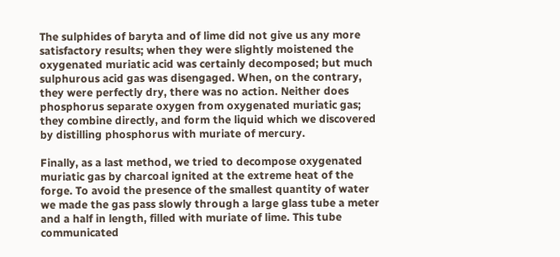The sulphides of baryta and of lime did not give us any more satisfactory results; when they were slightly moistened the oxygenated muriatic acid was certainly decomposed; but much sulphurous acid gas was disengaged. When, on the contrary, they were perfectly dry, there was no action. Neither does phosphorus separate oxygen from oxygenated muriatic gas; they combine directly, and form the liquid which we discovered by distilling phosphorus with muriate of mercury.

Finally, as a last method, we tried to decompose oxygenated muriatic gas by charcoal ignited at the extreme heat of the forge. To avoid the presence of the smallest quantity of water we made the gas pass slowly through a large glass tube a meter and a half in length, filled with muriate of lime. This tube communicated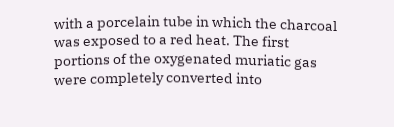with a porcelain tube in which the charcoal was exposed to a red heat. The first portions of the oxygenated muriatic gas were completely converted into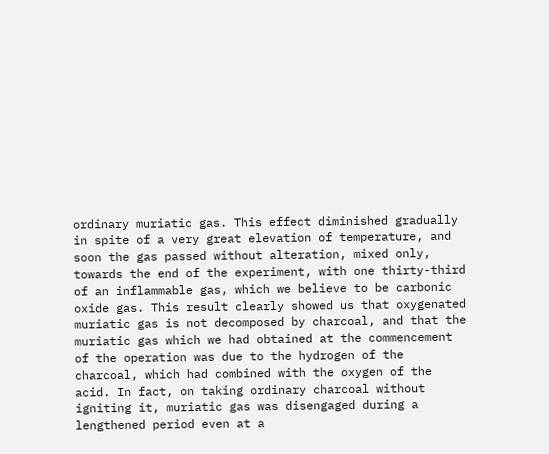ordinary muriatic gas. This effect diminished gradually in spite of a very great elevation of temperature, and soon the gas passed without alteration, mixed only, towards the end of the experiment, with one thirty-third of an inflammable gas, which we believe to be carbonic oxide gas. This result clearly showed us that oxygenated muriatic gas is not decomposed by charcoal, and that the muriatic gas which we had obtained at the commencement of the operation was due to the hydrogen of the charcoal, which had combined with the oxygen of the acid. In fact, on taking ordinary charcoal without igniting it, muriatic gas was disengaged during a lengthened period even at a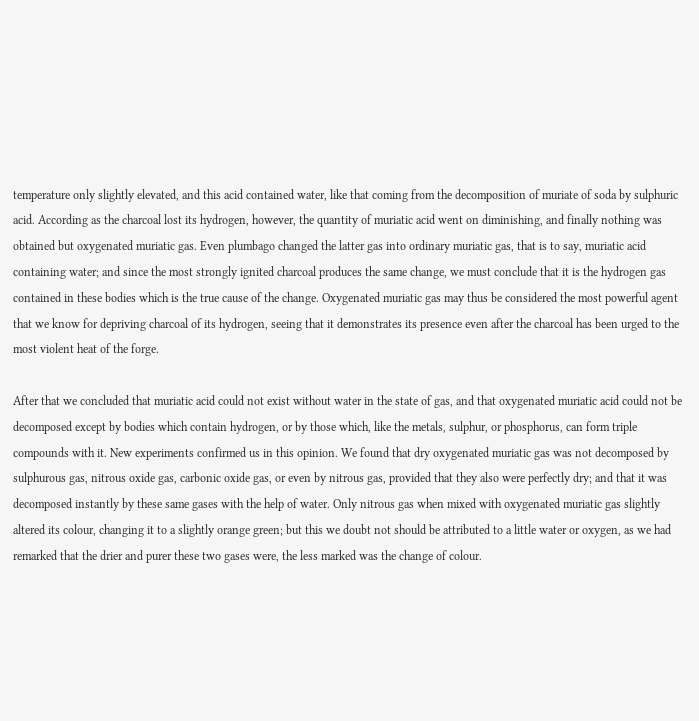temperature only slightly elevated, and this acid contained water, like that coming from the decomposition of muriate of soda by sulphuric acid. According as the charcoal lost its hydrogen, however, the quantity of muriatic acid went on diminishing, and finally nothing was obtained but oxygenated muriatic gas. Even plumbago changed the latter gas into ordinary muriatic gas, that is to say, muriatic acid containing water; and since the most strongly ignited charcoal produces the same change, we must conclude that it is the hydrogen gas contained in these bodies which is the true cause of the change. Oxygenated muriatic gas may thus be considered the most powerful agent that we know for depriving charcoal of its hydrogen, seeing that it demonstrates its presence even after the charcoal has been urged to the most violent heat of the forge.

After that we concluded that muriatic acid could not exist without water in the state of gas, and that oxygenated muriatic acid could not be decomposed except by bodies which contain hydrogen, or by those which, like the metals, sulphur, or phosphorus, can form triple compounds with it. New experiments confirmed us in this opinion. We found that dry oxygenated muriatic gas was not decomposed by sulphurous gas, nitrous oxide gas, carbonic oxide gas, or even by nitrous gas, provided that they also were perfectly dry; and that it was decomposed instantly by these same gases with the help of water. Only nitrous gas when mixed with oxygenated muriatic gas slightly altered its colour, changing it to a slightly orange green; but this we doubt not should be attributed to a little water or oxygen, as we had remarked that the drier and purer these two gases were, the less marked was the change of colour.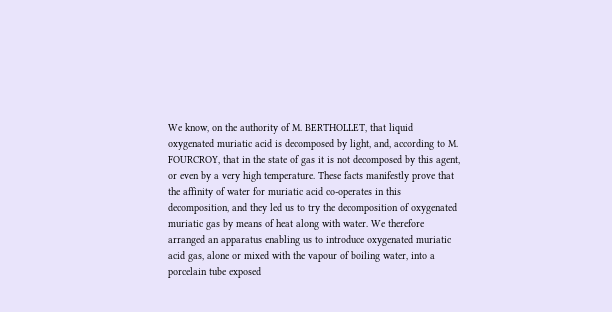We know, on the authority of M. BERTHOLLET, that liquid oxygenated muriatic acid is decomposed by light, and, according to M. FOURCROY, that in the state of gas it is not decomposed by this agent, or even by a very high temperature. These facts manifestly prove that the affinity of water for muriatic acid co-operates in this decomposition, and they led us to try the decomposition of oxygenated muriatic gas by means of heat along with water. We therefore arranged an apparatus enabling us to introduce oxygenated muriatic acid gas, alone or mixed with the vapour of boiling water, into a porcelain tube exposed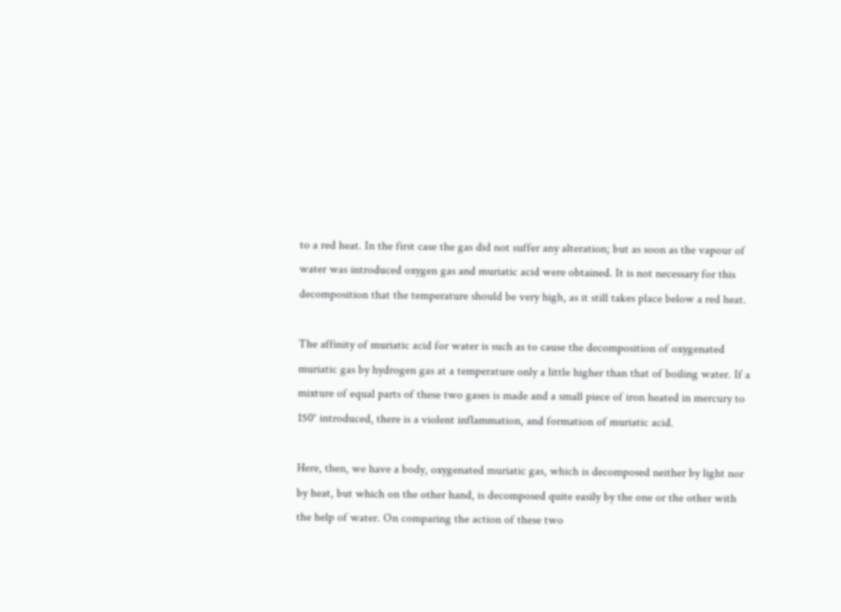to a red heat. In the first case the gas did not suffer any alteration; but as soon as the vapour of water was introduced oxygen gas and muriatic acid were obtained. It is not necessary for this decomposition that the temperature should be very high, as it still takes place below a red heat.

The affinity of muriatic acid for water is such as to cause the decomposition of oxygenated muriatic gas by hydrogen gas at a temperature only a little higher than that of boiling water. If a mixture of equal parts of these two gases is made and a small piece of iron heated in mercury to 150° introduced, there is a violent inflammation, and formation of muriatic acid.

Here, then, we have a body, oxygenated muriatic gas, which is decomposed neither by light nor by heat, but which on the other hand, is decomposed quite easily by the one or the other with the help of water. On comparing the action of these two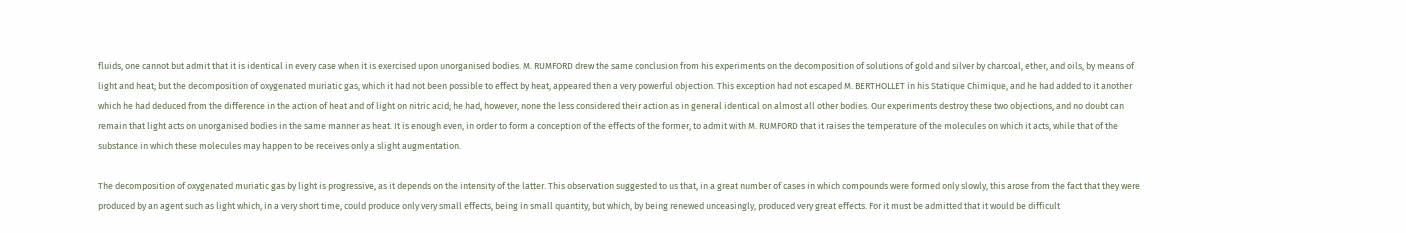fluids, one cannot but admit that it is identical in every case when it is exercised upon unorganised bodies. M. RUMFORD drew the same conclusion from his experiments on the decomposition of solutions of gold and silver by charcoal, ether, and oils, by means of light and heat; but the decomposition of oxygenated muriatic gas, which it had not been possible to effect by heat, appeared then a very powerful objection. This exception had not escaped M. BERTHOLLET in his Statique Chimique, and he had added to it another which he had deduced from the difference in the action of heat and of light on nitric acid; he had, however, none the less considered their action as in general identical on almost all other bodies. Our experiments destroy these two objections, and no doubt can remain that light acts on unorganised bodies in the same manner as heat. It is enough even, in order to form a conception of the effects of the former, to admit with M. RUMFORD that it raises the temperature of the molecules on which it acts, while that of the substance in which these molecules may happen to be receives only a slight augmentation.

The decomposition of oxygenated muriatic gas by light is progressive, as it depends on the intensity of the latter. This observation suggested to us that, in a great number of cases in which compounds were formed only slowly, this arose from the fact that they were produced by an agent such as light which, in a very short time, could produce only very small effects, being in small quantity, but which, by being renewed unceasingly, produced very great effects. For it must be admitted that it would be difficult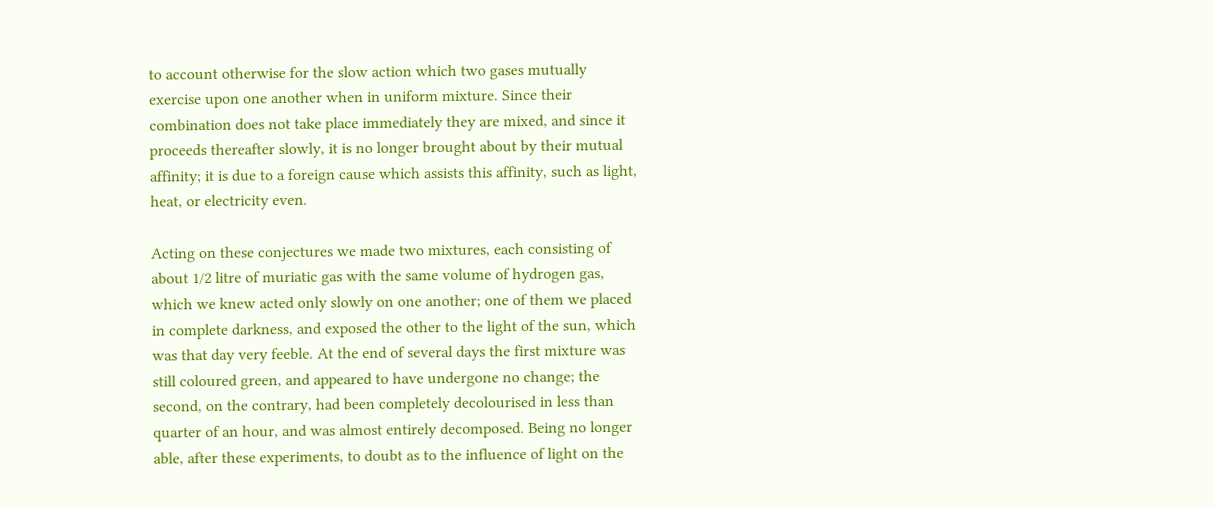to account otherwise for the slow action which two gases mutually exercise upon one another when in uniform mixture. Since their combination does not take place immediately they are mixed, and since it proceeds thereafter slowly, it is no longer brought about by their mutual affinity; it is due to a foreign cause which assists this affinity, such as light, heat, or electricity even.

Acting on these conjectures we made two mixtures, each consisting of about 1/2 litre of muriatic gas with the same volume of hydrogen gas, which we knew acted only slowly on one another; one of them we placed in complete darkness, and exposed the other to the light of the sun, which was that day very feeble. At the end of several days the first mixture was still coloured green, and appeared to have undergone no change; the second, on the contrary, had been completely decolourised in less than quarter of an hour, and was almost entirely decomposed. Being no longer able, after these experiments, to doubt as to the influence of light on the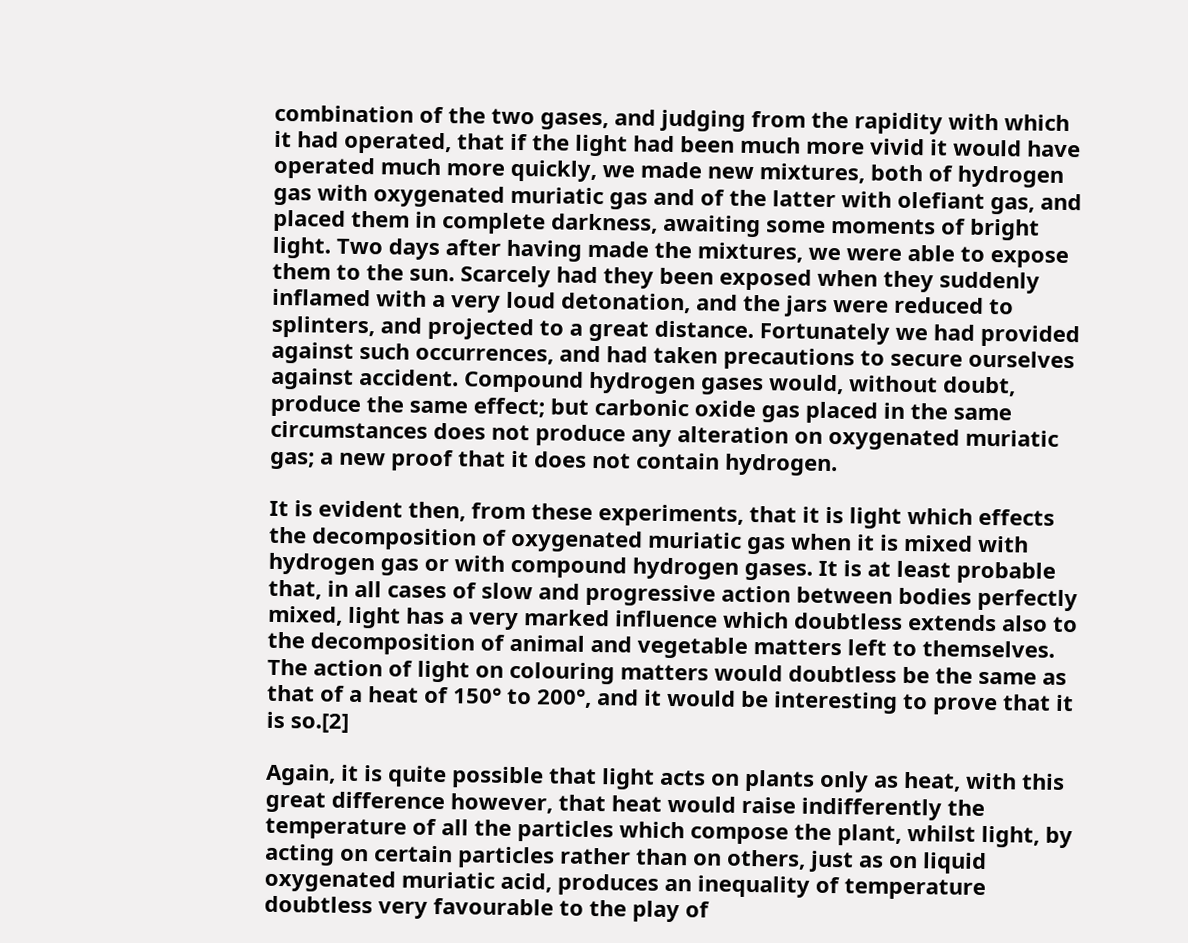combination of the two gases, and judging from the rapidity with which it had operated, that if the light had been much more vivid it would have operated much more quickly, we made new mixtures, both of hydrogen gas with oxygenated muriatic gas and of the latter with olefiant gas, and placed them in complete darkness, awaiting some moments of bright light. Two days after having made the mixtures, we were able to expose them to the sun. Scarcely had they been exposed when they suddenly inflamed with a very loud detonation, and the jars were reduced to splinters, and projected to a great distance. Fortunately we had provided against such occurrences, and had taken precautions to secure ourselves against accident. Compound hydrogen gases would, without doubt, produce the same effect; but carbonic oxide gas placed in the same circumstances does not produce any alteration on oxygenated muriatic gas; a new proof that it does not contain hydrogen.

It is evident then, from these experiments, that it is light which effects the decomposition of oxygenated muriatic gas when it is mixed with hydrogen gas or with compound hydrogen gases. It is at least probable that, in all cases of slow and progressive action between bodies perfectly mixed, light has a very marked influence which doubtless extends also to the decomposition of animal and vegetable matters left to themselves. The action of light on colouring matters would doubtless be the same as that of a heat of 150° to 200°, and it would be interesting to prove that it is so.[2]

Again, it is quite possible that light acts on plants only as heat, with this great difference however, that heat would raise indifferently the temperature of all the particles which compose the plant, whilst light, by acting on certain particles rather than on others, just as on liquid oxygenated muriatic acid, produces an inequality of temperature doubtless very favourable to the play of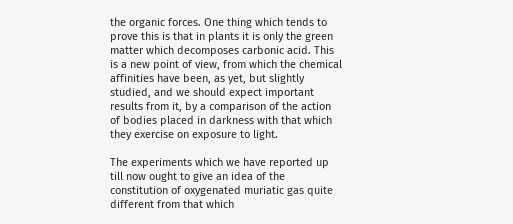the organic forces. One thing which tends to prove this is that in plants it is only the green matter which decomposes carbonic acid. This is a new point of view, from which the chemical affinities have been, as yet, but slightly studied, and we should expect important results from it, by a comparison of the action of bodies placed in darkness with that which they exercise on exposure to light.

The experiments which we have reported up till now ought to give an idea of the constitution of oxygenated muriatic gas quite different from that which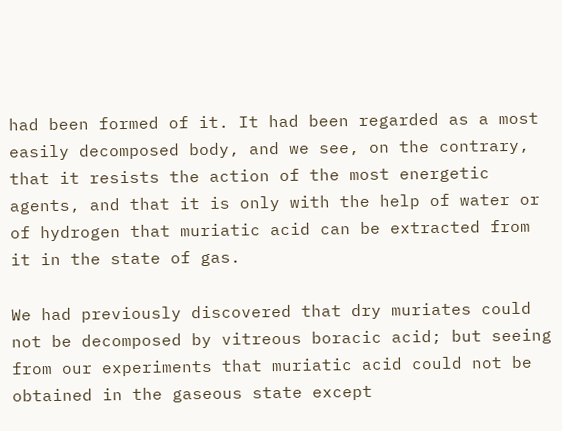had been formed of it. It had been regarded as a most easily decomposed body, and we see, on the contrary, that it resists the action of the most energetic agents, and that it is only with the help of water or of hydrogen that muriatic acid can be extracted from it in the state of gas.

We had previously discovered that dry muriates could not be decomposed by vitreous boracic acid; but seeing from our experiments that muriatic acid could not be obtained in the gaseous state except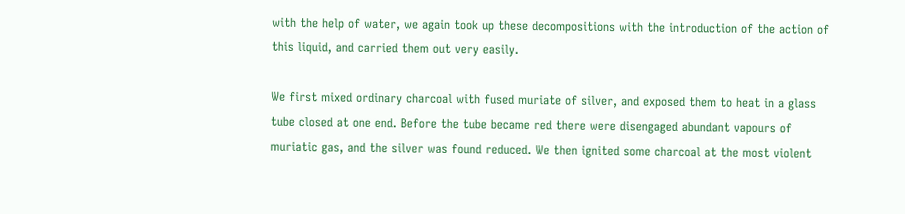with the help of water, we again took up these decompositions with the introduction of the action of this liquid, and carried them out very easily.

We first mixed ordinary charcoal with fused muriate of silver, and exposed them to heat in a glass tube closed at one end. Before the tube became red there were disengaged abundant vapours of muriatic gas, and the silver was found reduced. We then ignited some charcoal at the most violent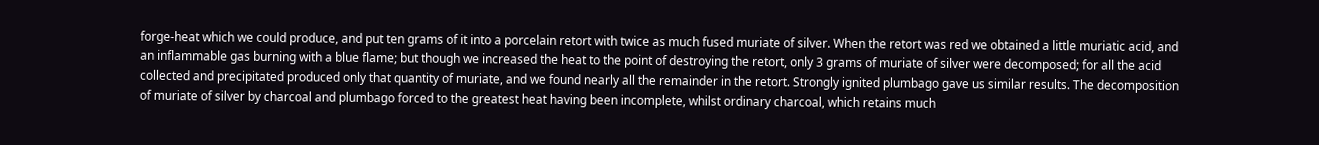forge-heat which we could produce, and put ten grams of it into a porcelain retort with twice as much fused muriate of silver. When the retort was red we obtained a little muriatic acid, and an inflammable gas burning with a blue flame; but though we increased the heat to the point of destroying the retort, only 3 grams of muriate of silver were decomposed; for all the acid collected and precipitated produced only that quantity of muriate, and we found nearly all the remainder in the retort. Strongly ignited plumbago gave us similar results. The decomposition of muriate of silver by charcoal and plumbago forced to the greatest heat having been incomplete, whilst ordinary charcoal, which retains much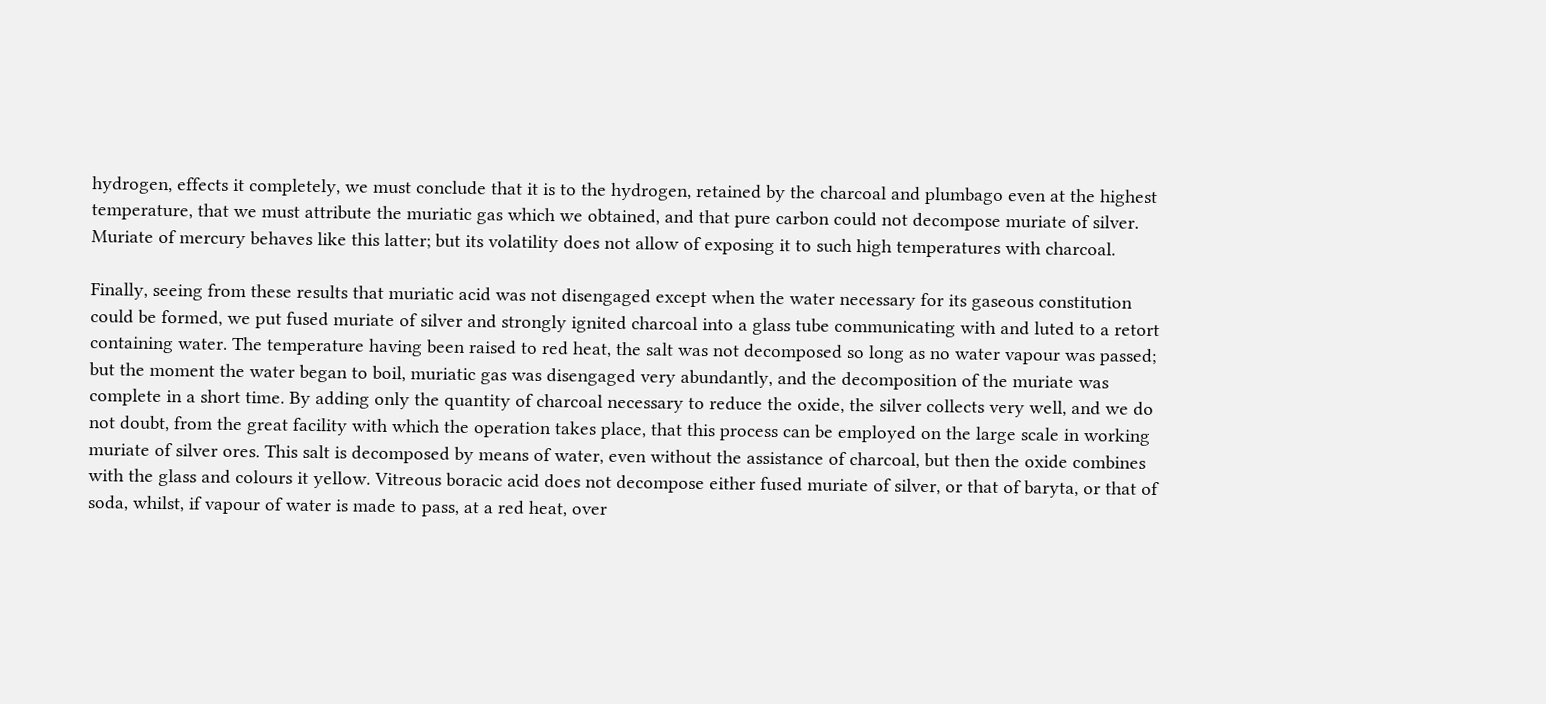hydrogen, effects it completely, we must conclude that it is to the hydrogen, retained by the charcoal and plumbago even at the highest temperature, that we must attribute the muriatic gas which we obtained, and that pure carbon could not decompose muriate of silver. Muriate of mercury behaves like this latter; but its volatility does not allow of exposing it to such high temperatures with charcoal.

Finally, seeing from these results that muriatic acid was not disengaged except when the water necessary for its gaseous constitution could be formed, we put fused muriate of silver and strongly ignited charcoal into a glass tube communicating with and luted to a retort containing water. The temperature having been raised to red heat, the salt was not decomposed so long as no water vapour was passed; but the moment the water began to boil, muriatic gas was disengaged very abundantly, and the decomposition of the muriate was complete in a short time. By adding only the quantity of charcoal necessary to reduce the oxide, the silver collects very well, and we do not doubt, from the great facility with which the operation takes place, that this process can be employed on the large scale in working muriate of silver ores. This salt is decomposed by means of water, even without the assistance of charcoal, but then the oxide combines with the glass and colours it yellow. Vitreous boracic acid does not decompose either fused muriate of silver, or that of baryta, or that of soda, whilst, if vapour of water is made to pass, at a red heat, over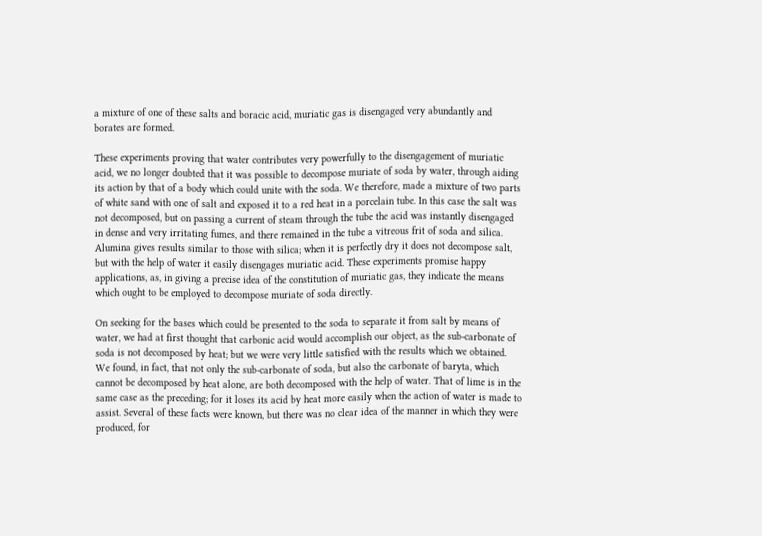a mixture of one of these salts and boracic acid, muriatic gas is disengaged very abundantly and borates are formed.

These experiments proving that water contributes very powerfully to the disengagement of muriatic acid, we no longer doubted that it was possible to decompose muriate of soda by water, through aiding its action by that of a body which could unite with the soda. We therefore, made a mixture of two parts of white sand with one of salt and exposed it to a red heat in a porcelain tube. In this case the salt was not decomposed, but on passing a current of steam through the tube the acid was instantly disengaged in dense and very irritating fumes, and there remained in the tube a vitreous frit of soda and silica. Alumina gives results similar to those with silica; when it is perfectly dry it does not decompose salt, but with the help of water it easily disengages muriatic acid. These experiments promise happy applications, as, in giving a precise idea of the constitution of muriatic gas, they indicate the means which ought to be employed to decompose muriate of soda directly.

On seeking for the bases which could be presented to the soda to separate it from salt by means of water, we had at first thought that carbonic acid would accomplish our object, as the sub-carbonate of soda is not decomposed by heat; but we were very little satisfied with the results which we obtained. We found, in fact, that not only the sub-carbonate of soda, but also the carbonate of baryta, which cannot be decomposed by heat alone, are both decomposed with the help of water. That of lime is in the same case as the preceding; for it loses its acid by heat more easily when the action of water is made to assist. Several of these facts were known, but there was no clear idea of the manner in which they were produced, for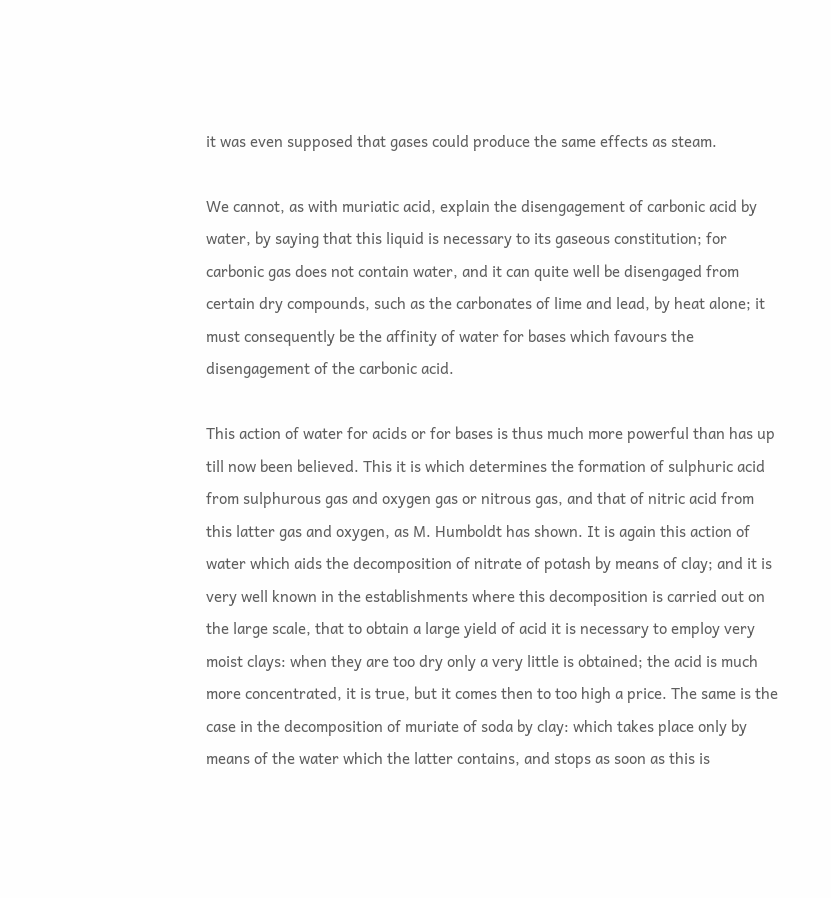it was even supposed that gases could produce the same effects as steam.

We cannot, as with muriatic acid, explain the disengagement of carbonic acid by water, by saying that this liquid is necessary to its gaseous constitution; for carbonic gas does not contain water, and it can quite well be disengaged from certain dry compounds, such as the carbonates of lime and lead, by heat alone; it must consequently be the affinity of water for bases which favours the disengagement of the carbonic acid.

This action of water for acids or for bases is thus much more powerful than has up till now been believed. This it is which determines the formation of sulphuric acid from sulphurous gas and oxygen gas or nitrous gas, and that of nitric acid from this latter gas and oxygen, as M. Humboldt has shown. It is again this action of water which aids the decomposition of nitrate of potash by means of clay; and it is very well known in the establishments where this decomposition is carried out on the large scale, that to obtain a large yield of acid it is necessary to employ very moist clays: when they are too dry only a very little is obtained; the acid is much more concentrated, it is true, but it comes then to too high a price. The same is the case in the decomposition of muriate of soda by clay: which takes place only by means of the water which the latter contains, and stops as soon as this is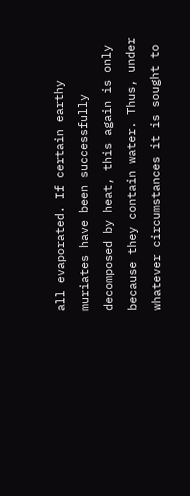all evaporated. If certain earthy muriates have been successfully decomposed by heat, this again is only because they contain water. Thus, under whatever circumstances it is sought to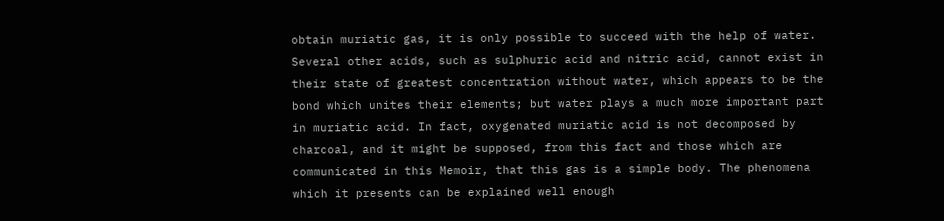obtain muriatic gas, it is only possible to succeed with the help of water. Several other acids, such as sulphuric acid and nitric acid, cannot exist in their state of greatest concentration without water, which appears to be the bond which unites their elements; but water plays a much more important part in muriatic acid. In fact, oxygenated muriatic acid is not decomposed by charcoal, and it might be supposed, from this fact and those which are communicated in this Memoir, that this gas is a simple body. The phenomena which it presents can be explained well enough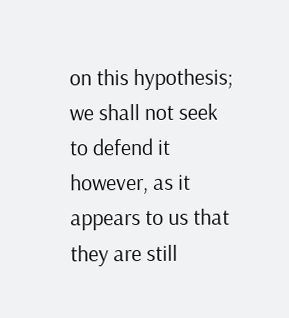on this hypothesis; we shall not seek to defend it however, as it appears to us that they are still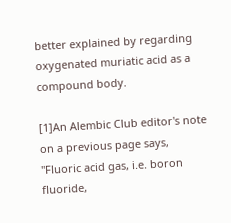better explained by regarding oxygenated muriatic acid as a compound body.

[1]An Alembic Club editor's note on a previous page says, "Fluoric acid gas, i.e. boron fluoride,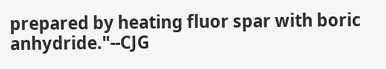prepared by heating fluor spar with boric anhydride."--CJG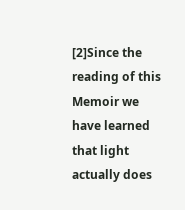[2]Since the reading of this Memoir we have learned that light actually does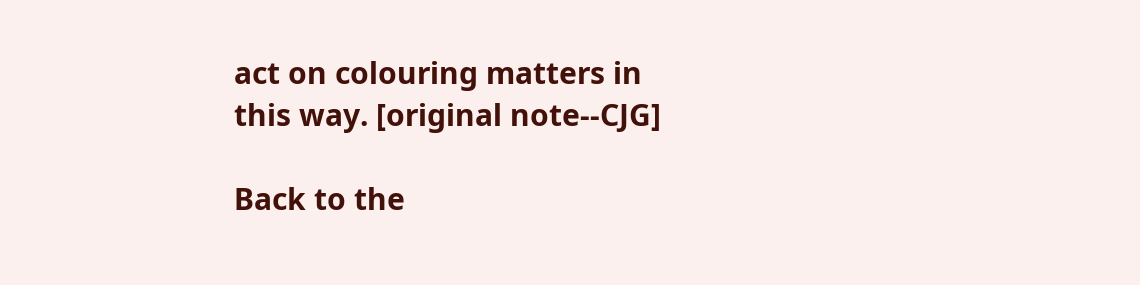act on colouring matters in this way. [original note--CJG]

Back to the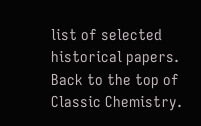list of selected historical papers.
Back to the top of Classic Chemistry.